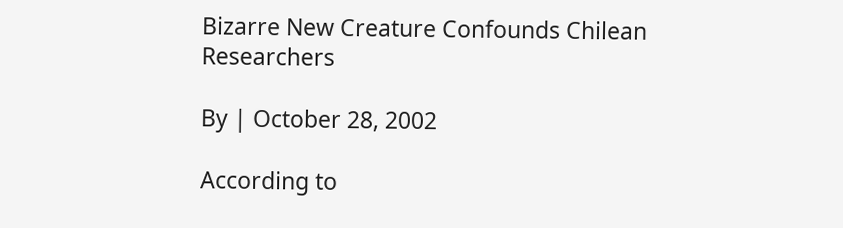Bizarre New Creature Confounds Chilean Researchers

By | October 28, 2002

According to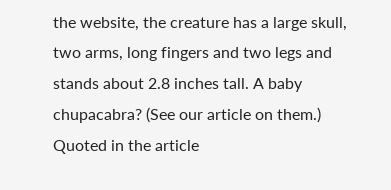the website, the creature has a large skull, two arms, long fingers and two legs and stands about 2.8 inches tall. A baby chupacabra? (See our article on them.) Quoted in the article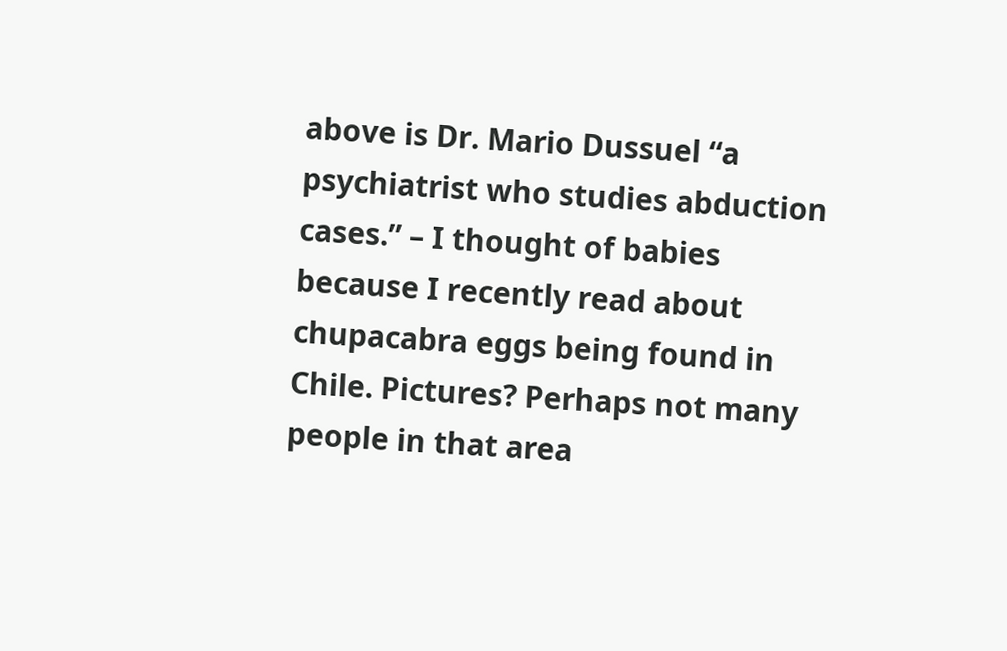above is Dr. Mario Dussuel “a psychiatrist who studies abduction cases.” – I thought of babies because I recently read about chupacabra eggs being found in Chile. Pictures? Perhaps not many people in that area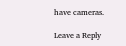have cameras.

Leave a Reply